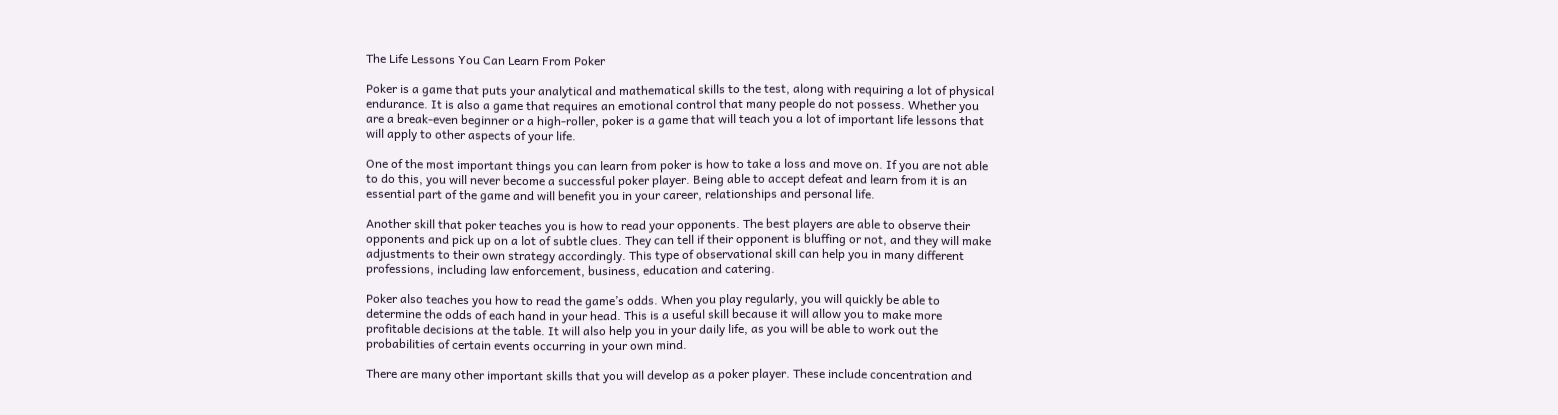The Life Lessons You Can Learn From Poker

Poker is a game that puts your analytical and mathematical skills to the test, along with requiring a lot of physical endurance. It is also a game that requires an emotional control that many people do not possess. Whether you are a break-even beginner or a high-roller, poker is a game that will teach you a lot of important life lessons that will apply to other aspects of your life.

One of the most important things you can learn from poker is how to take a loss and move on. If you are not able to do this, you will never become a successful poker player. Being able to accept defeat and learn from it is an essential part of the game and will benefit you in your career, relationships and personal life.

Another skill that poker teaches you is how to read your opponents. The best players are able to observe their opponents and pick up on a lot of subtle clues. They can tell if their opponent is bluffing or not, and they will make adjustments to their own strategy accordingly. This type of observational skill can help you in many different professions, including law enforcement, business, education and catering.

Poker also teaches you how to read the game’s odds. When you play regularly, you will quickly be able to determine the odds of each hand in your head. This is a useful skill because it will allow you to make more profitable decisions at the table. It will also help you in your daily life, as you will be able to work out the probabilities of certain events occurring in your own mind.

There are many other important skills that you will develop as a poker player. These include concentration and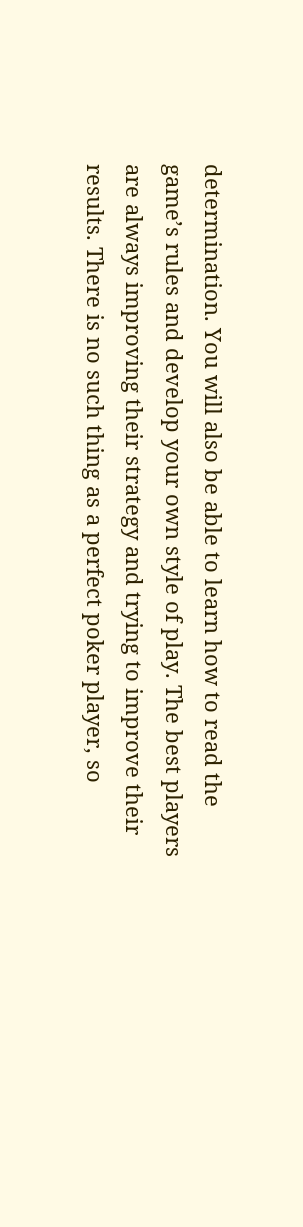determination. You will also be able to learn how to read the game’s rules and develop your own style of play. The best players are always improving their strategy and trying to improve their results. There is no such thing as a perfect poker player, so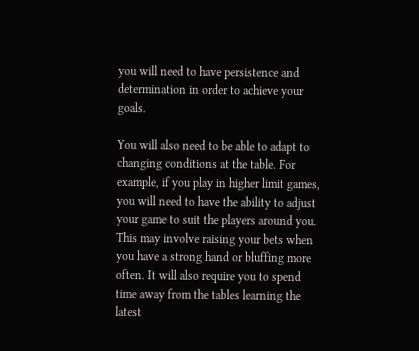you will need to have persistence and determination in order to achieve your goals.

You will also need to be able to adapt to changing conditions at the table. For example, if you play in higher limit games, you will need to have the ability to adjust your game to suit the players around you. This may involve raising your bets when you have a strong hand or bluffing more often. It will also require you to spend time away from the tables learning the latest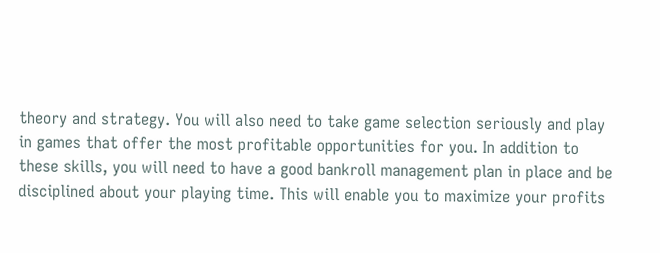theory and strategy. You will also need to take game selection seriously and play in games that offer the most profitable opportunities for you. In addition to these skills, you will need to have a good bankroll management plan in place and be disciplined about your playing time. This will enable you to maximize your profits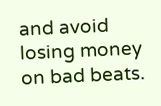and avoid losing money on bad beats.